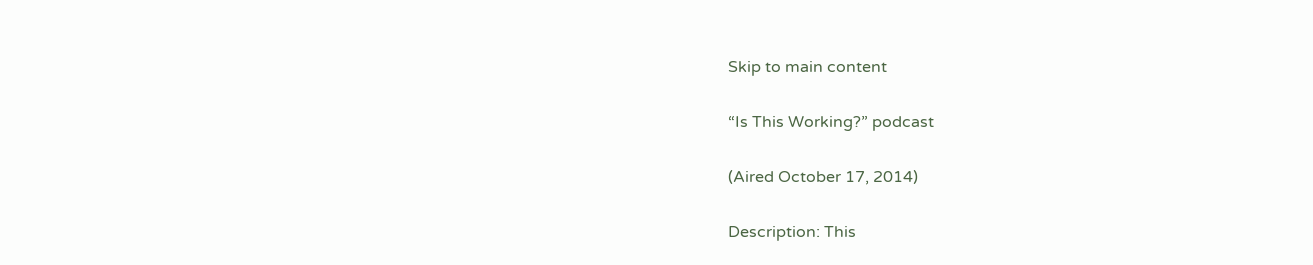Skip to main content

“Is This Working?” podcast

(Aired October 17, 2014)

Description: This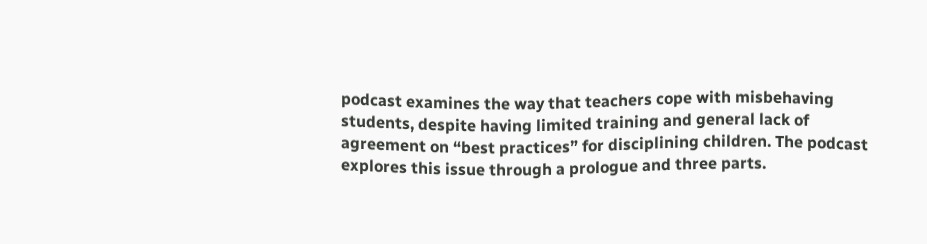podcast examines the way that teachers cope with misbehaving students, despite having limited training and general lack of agreement on “best practices” for disciplining children. The podcast explores this issue through a prologue and three parts.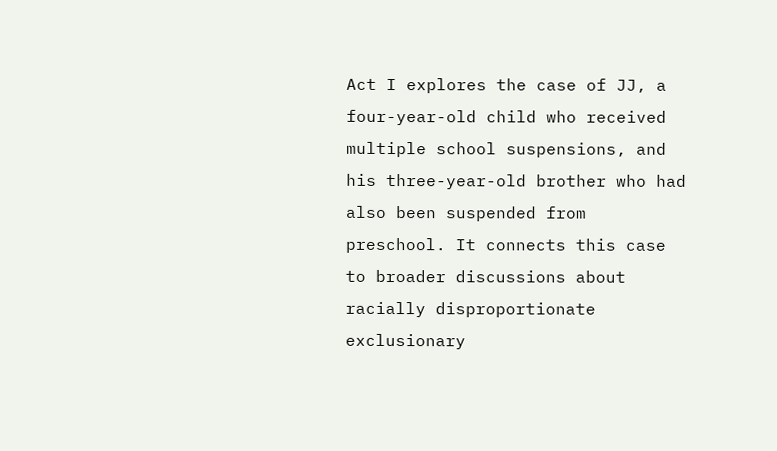Act I explores the case of JJ, a four-year-old child who received multiple school suspensions, and his three-year-old brother who had also been suspended from preschool. It connects this case to broader discussions about racially disproportionate exclusionary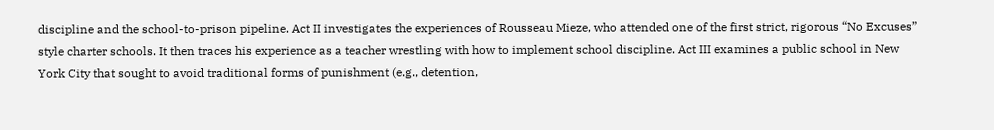discipline and the school-to-prison pipeline. Act II investigates the experiences of Rousseau Mieze, who attended one of the first strict, rigorous “No Excuses” style charter schools. It then traces his experience as a teacher wrestling with how to implement school discipline. Act III examines a public school in New York City that sought to avoid traditional forms of punishment (e.g., detention,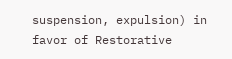suspension, expulsion) in favor of Restorative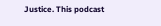Justice. This podcast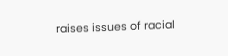raises issues of racial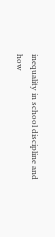inequality in school discipline and how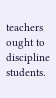teachers ought to discipline students.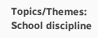Topics/Themes: School discipline